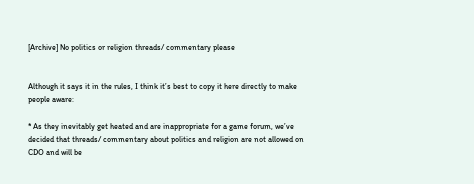[Archive] No politics or religion threads/ commentary please


Although it says it in the rules, I think it’s best to copy it here directly to make people aware:

* As they inevitably get heated and are inappropriate for a game forum, we’ve decided that threads/ commentary about politics and religion are not allowed on CDO and will be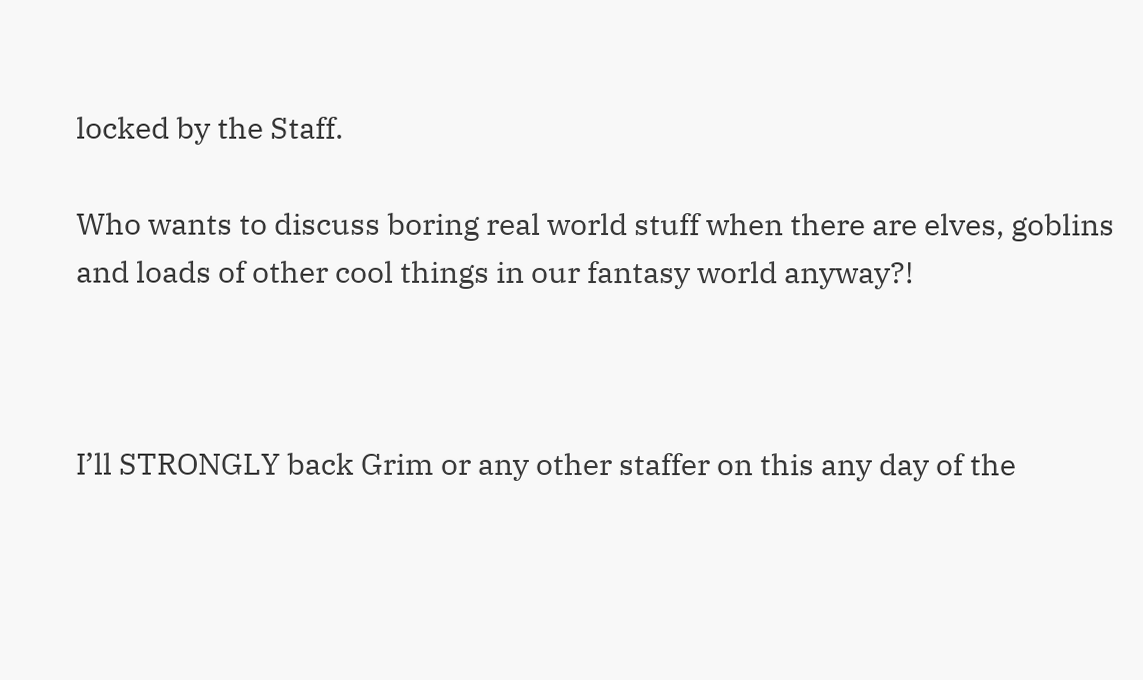locked by the Staff.

Who wants to discuss boring real world stuff when there are elves, goblins and loads of other cool things in our fantasy world anyway?!



I’ll STRONGLY back Grim or any other staffer on this any day of the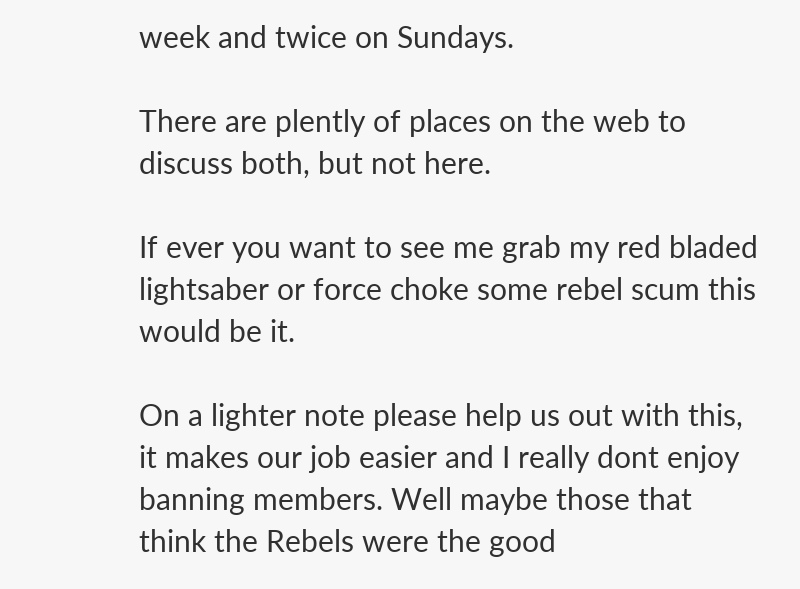week and twice on Sundays.

There are plently of places on the web to discuss both, but not here.

If ever you want to see me grab my red bladed lightsaber or force choke some rebel scum this would be it.

On a lighter note please help us out with this, it makes our job easier and I really dont enjoy banning members. Well maybe those that think the Rebels were the good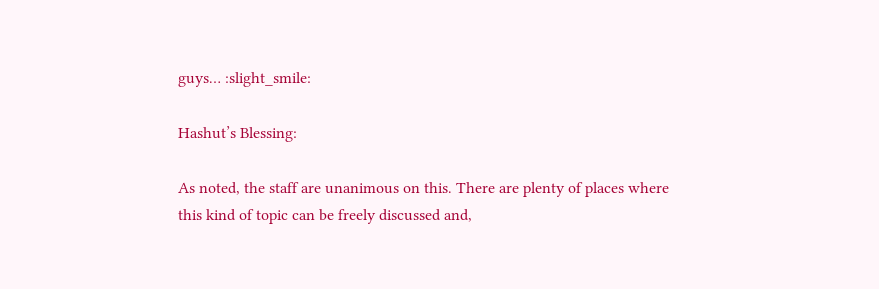guys… :slight_smile:

Hashut’s Blessing:

As noted, the staff are unanimous on this. There are plenty of places where this kind of topic can be freely discussed and,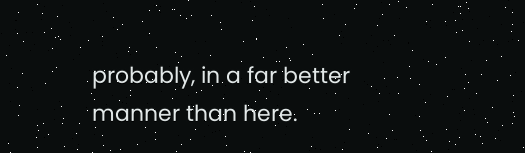probably, in a far better manner than here.